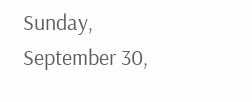Sunday, September 30,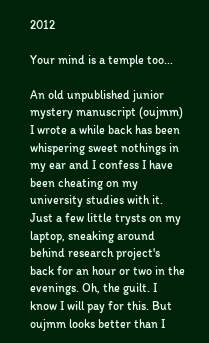2012

Your mind is a temple too...

An old unpublished junior mystery manuscript (oujmm) I wrote a while back has been whispering sweet nothings in my ear and I confess I have been cheating on my university studies with it. Just a few little trysts on my laptop, sneaking around behind research project's back for an hour or two in the evenings. Oh, the guilt. I know I will pay for this. But oujmm looks better than I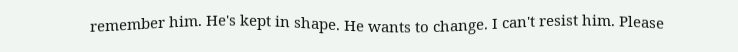remember him. He's kept in shape. He wants to change. I can't resist him. Please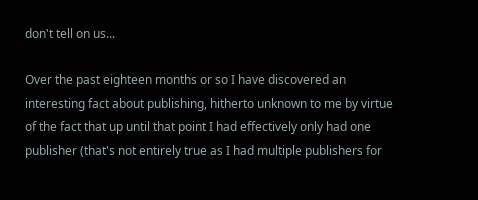don't tell on us...

Over the past eighteen months or so I have discovered an interesting fact about publishing, hitherto unknown to me by virtue of the fact that up until that point I had effectively only had one publisher (that's not entirely true as I had multiple publishers for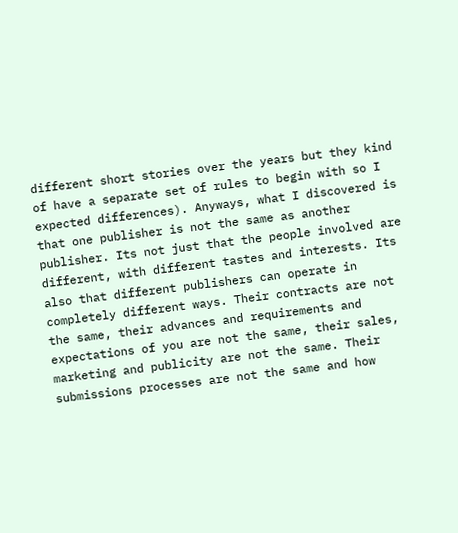different short stories over the years but they kind of have a separate set of rules to begin with so I expected differences). Anyways, what I discovered is that one publisher is not the same as another publisher. Its not just that the people involved are different, with different tastes and interests. Its also that different publishers can operate in completely different ways. Their contracts are not the same, their advances and requirements and expectations of you are not the same, their sales, marketing and publicity are not the same. Their submissions processes are not the same and how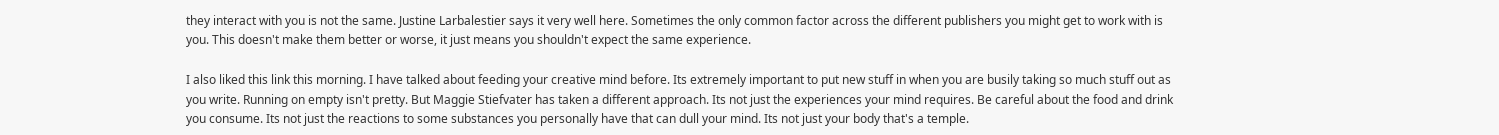they interact with you is not the same. Justine Larbalestier says it very well here. Sometimes the only common factor across the different publishers you might get to work with is you. This doesn't make them better or worse, it just means you shouldn't expect the same experience.

I also liked this link this morning. I have talked about feeding your creative mind before. Its extremely important to put new stuff in when you are busily taking so much stuff out as you write. Running on empty isn't pretty. But Maggie Stiefvater has taken a different approach. Its not just the experiences your mind requires. Be careful about the food and drink you consume. Its not just the reactions to some substances you personally have that can dull your mind. Its not just your body that's a temple.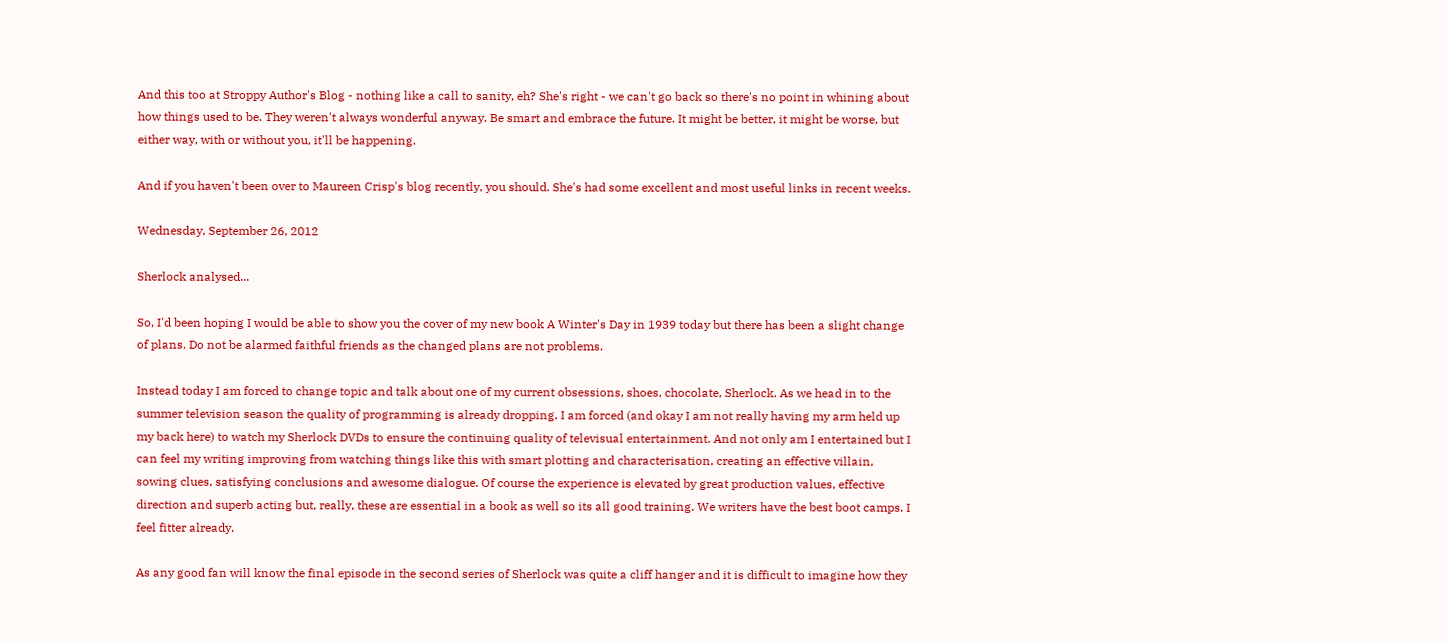And this too at Stroppy Author's Blog - nothing like a call to sanity, eh? She's right - we can't go back so there's no point in whining about how things used to be. They weren't always wonderful anyway. Be smart and embrace the future. It might be better, it might be worse, but either way, with or without you, it'll be happening.

And if you haven't been over to Maureen Crisp's blog recently, you should. She's had some excellent and most useful links in recent weeks.

Wednesday, September 26, 2012

Sherlock analysed...

So, I'd been hoping I would be able to show you the cover of my new book A Winter's Day in 1939 today but there has been a slight change of plans. Do not be alarmed faithful friends as the changed plans are not problems.

Instead today I am forced to change topic and talk about one of my current obsessions, shoes, chocolate, Sherlock. As we head in to the summer television season the quality of programming is already dropping. I am forced (and okay I am not really having my arm held up my back here) to watch my Sherlock DVDs to ensure the continuing quality of televisual entertainment. And not only am I entertained but I can feel my writing improving from watching things like this with smart plotting and characterisation, creating an effective villain, sowing clues, satisfying conclusions and awesome dialogue. Of course the experience is elevated by great production values, effective direction and superb acting but, really, these are essential in a book as well so its all good training. We writers have the best boot camps. I feel fitter already.

As any good fan will know the final episode in the second series of Sherlock was quite a cliff hanger and it is difficult to imagine how they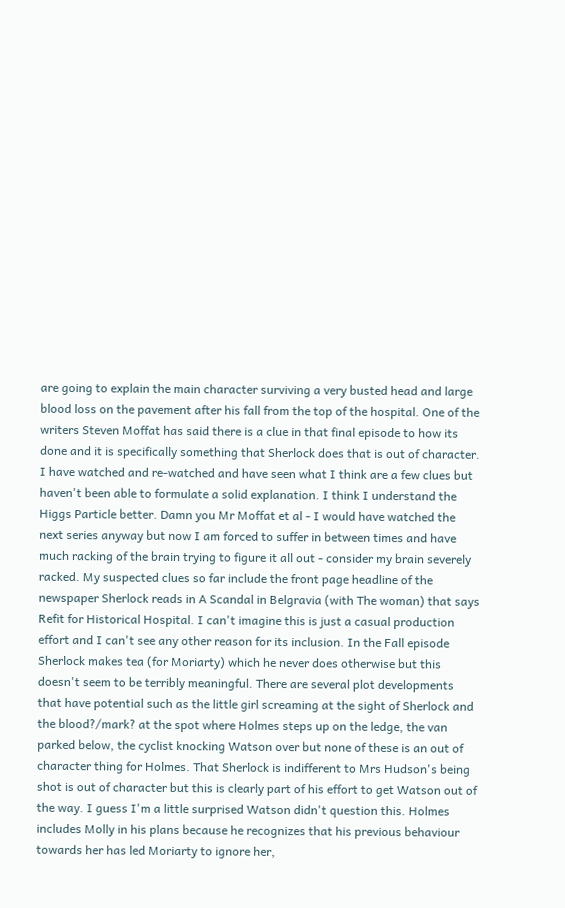are going to explain the main character surviving a very busted head and large blood loss on the pavement after his fall from the top of the hospital. One of the writers Steven Moffat has said there is a clue in that final episode to how its done and it is specifically something that Sherlock does that is out of character. I have watched and re-watched and have seen what I think are a few clues but haven't been able to formulate a solid explanation. I think I understand the Higgs Particle better. Damn you Mr Moffat et al - I would have watched the next series anyway but now I am forced to suffer in between times and have much racking of the brain trying to figure it all out - consider my brain severely racked. My suspected clues so far include the front page headline of the newspaper Sherlock reads in A Scandal in Belgravia (with The woman) that says Refit for Historical Hospital. I can't imagine this is just a casual production effort and I can't see any other reason for its inclusion. In the Fall episode Sherlock makes tea (for Moriarty) which he never does otherwise but this doesn't seem to be terribly meaningful. There are several plot developments that have potential such as the little girl screaming at the sight of Sherlock and the blood?/mark? at the spot where Holmes steps up on the ledge, the van parked below, the cyclist knocking Watson over but none of these is an out of character thing for Holmes. That Sherlock is indifferent to Mrs Hudson's being shot is out of character but this is clearly part of his effort to get Watson out of the way. I guess I'm a little surprised Watson didn't question this. Holmes includes Molly in his plans because he recognizes that his previous behaviour towards her has led Moriarty to ignore her,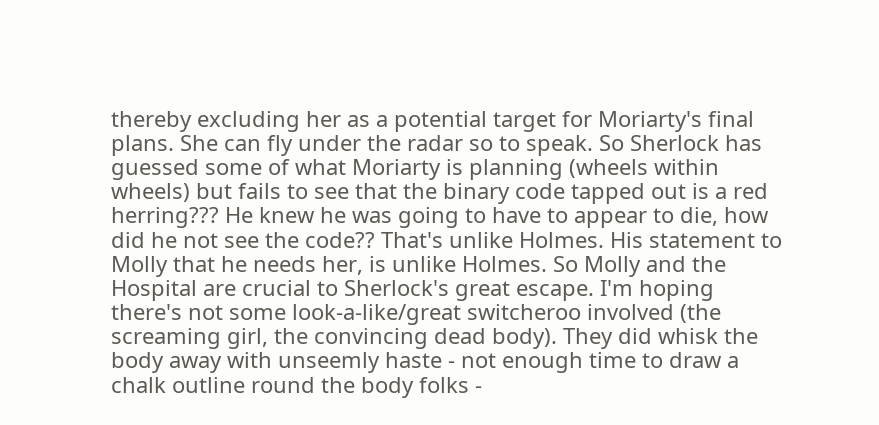thereby excluding her as a potential target for Moriarty's final plans. She can fly under the radar so to speak. So Sherlock has guessed some of what Moriarty is planning (wheels within wheels) but fails to see that the binary code tapped out is a red herring??? He knew he was going to have to appear to die, how did he not see the code?? That's unlike Holmes. His statement to Molly that he needs her, is unlike Holmes. So Molly and the Hospital are crucial to Sherlock's great escape. I'm hoping there's not some look-a-like/great switcheroo involved (the screaming girl, the convincing dead body). They did whisk the body away with unseemly haste - not enough time to draw a chalk outline round the body folks -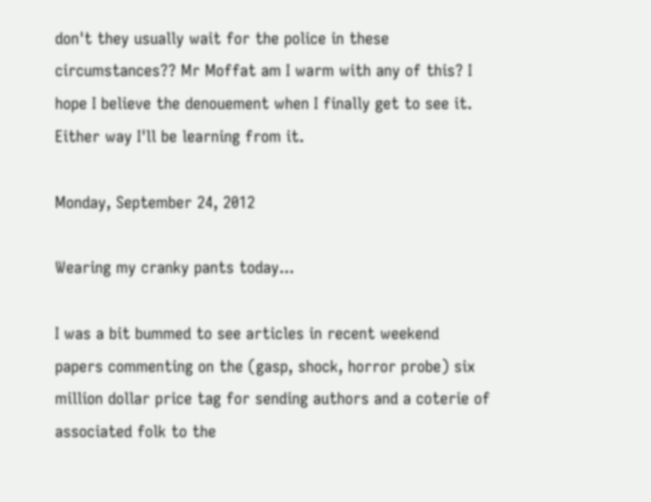don't they usually wait for the police in these circumstances?? Mr Moffat am I warm with any of this? I hope I believe the denouement when I finally get to see it. Either way I'll be learning from it.

Monday, September 24, 2012

Wearing my cranky pants today...

I was a bit bummed to see articles in recent weekend papers commenting on the (gasp, shock, horror probe) six million dollar price tag for sending authors and a coterie of associated folk to the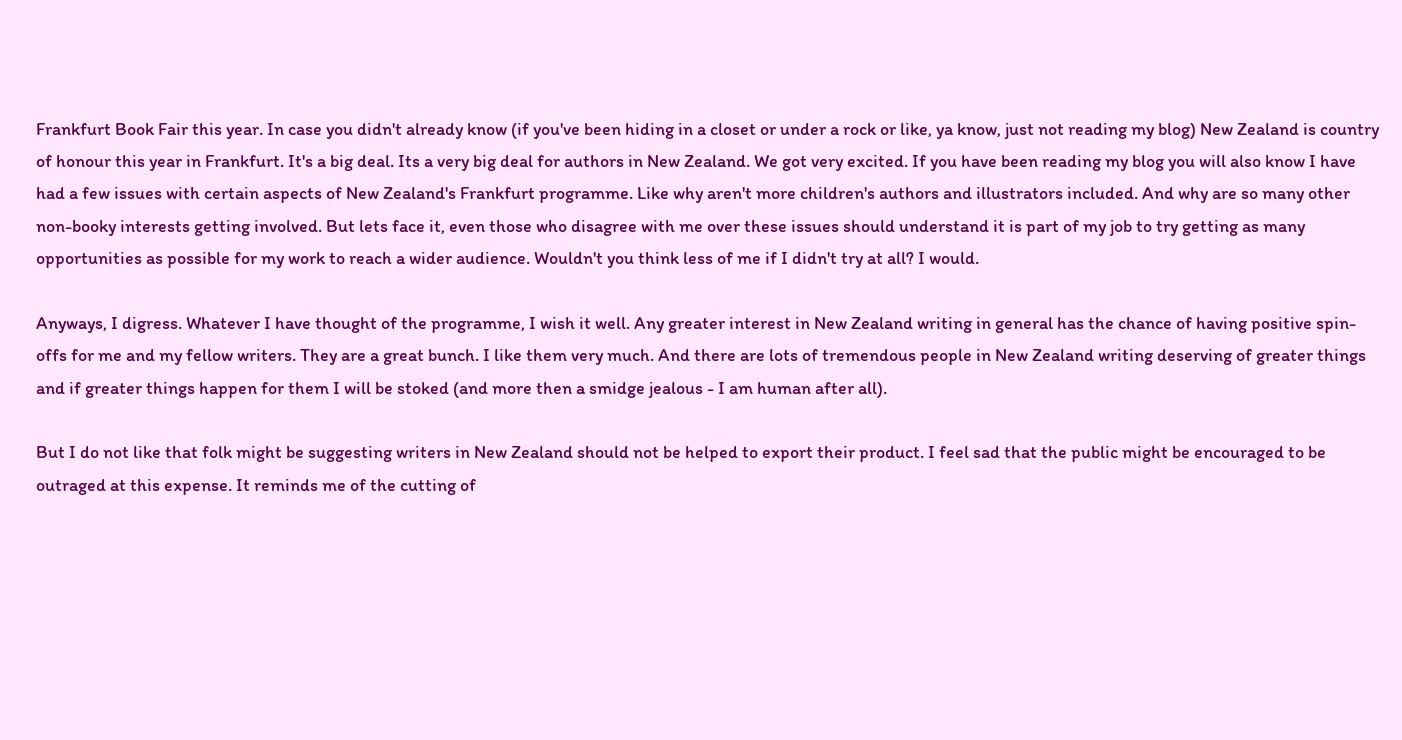Frankfurt Book Fair this year. In case you didn't already know (if you've been hiding in a closet or under a rock or like, ya know, just not reading my blog) New Zealand is country of honour this year in Frankfurt. It's a big deal. Its a very big deal for authors in New Zealand. We got very excited. If you have been reading my blog you will also know I have had a few issues with certain aspects of New Zealand's Frankfurt programme. Like why aren't more children's authors and illustrators included. And why are so many other non-booky interests getting involved. But lets face it, even those who disagree with me over these issues should understand it is part of my job to try getting as many opportunities as possible for my work to reach a wider audience. Wouldn't you think less of me if I didn't try at all? I would.

Anyways, I digress. Whatever I have thought of the programme, I wish it well. Any greater interest in New Zealand writing in general has the chance of having positive spin-offs for me and my fellow writers. They are a great bunch. I like them very much. And there are lots of tremendous people in New Zealand writing deserving of greater things and if greater things happen for them I will be stoked (and more then a smidge jealous - I am human after all).

But I do not like that folk might be suggesting writers in New Zealand should not be helped to export their product. I feel sad that the public might be encouraged to be outraged at this expense. It reminds me of the cutting of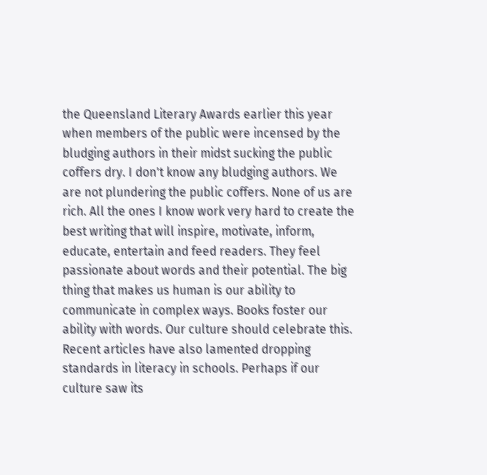the Queensland Literary Awards earlier this year when members of the public were incensed by the bludging authors in their midst sucking the public coffers dry. I don't know any bludging authors. We are not plundering the public coffers. None of us are rich. All the ones I know work very hard to create the best writing that will inspire, motivate, inform, educate, entertain and feed readers. They feel passionate about words and their potential. The big thing that makes us human is our ability to communicate in complex ways. Books foster our ability with words. Our culture should celebrate this. Recent articles have also lamented dropping standards in literacy in schools. Perhaps if our culture saw its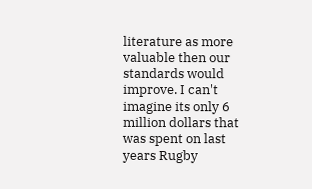literature as more valuable then our standards would improve. I can't imagine its only 6 million dollars that was spent on last years Rugby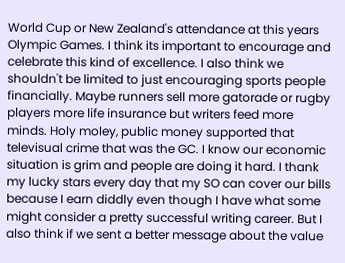World Cup or New Zealand's attendance at this years Olympic Games. I think its important to encourage and celebrate this kind of excellence. I also think we shouldn't be limited to just encouraging sports people financially. Maybe runners sell more gatorade or rugby players more life insurance but writers feed more  minds. Holy moley, public money supported that televisual crime that was the GC. I know our economic situation is grim and people are doing it hard. I thank my lucky stars every day that my SO can cover our bills because I earn diddly even though I have what some might consider a pretty successful writing career. But I also think if we sent a better message about the value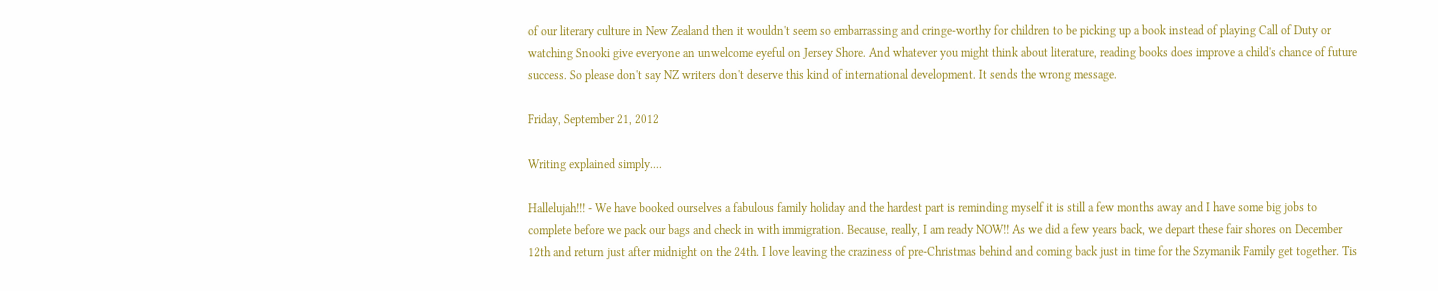of our literary culture in New Zealand then it wouldn't seem so embarrassing and cringe-worthy for children to be picking up a book instead of playing Call of Duty or watching Snooki give everyone an unwelcome eyeful on Jersey Shore. And whatever you might think about literature, reading books does improve a child's chance of future success. So please don't say NZ writers don't deserve this kind of international development. It sends the wrong message.

Friday, September 21, 2012

Writing explained simply....

Hallelujah!!! - We have booked ourselves a fabulous family holiday and the hardest part is reminding myself it is still a few months away and I have some big jobs to complete before we pack our bags and check in with immigration. Because, really, I am ready NOW!! As we did a few years back, we depart these fair shores on December 12th and return just after midnight on the 24th. I love leaving the craziness of pre-Christmas behind and coming back just in time for the Szymanik Family get together. Tis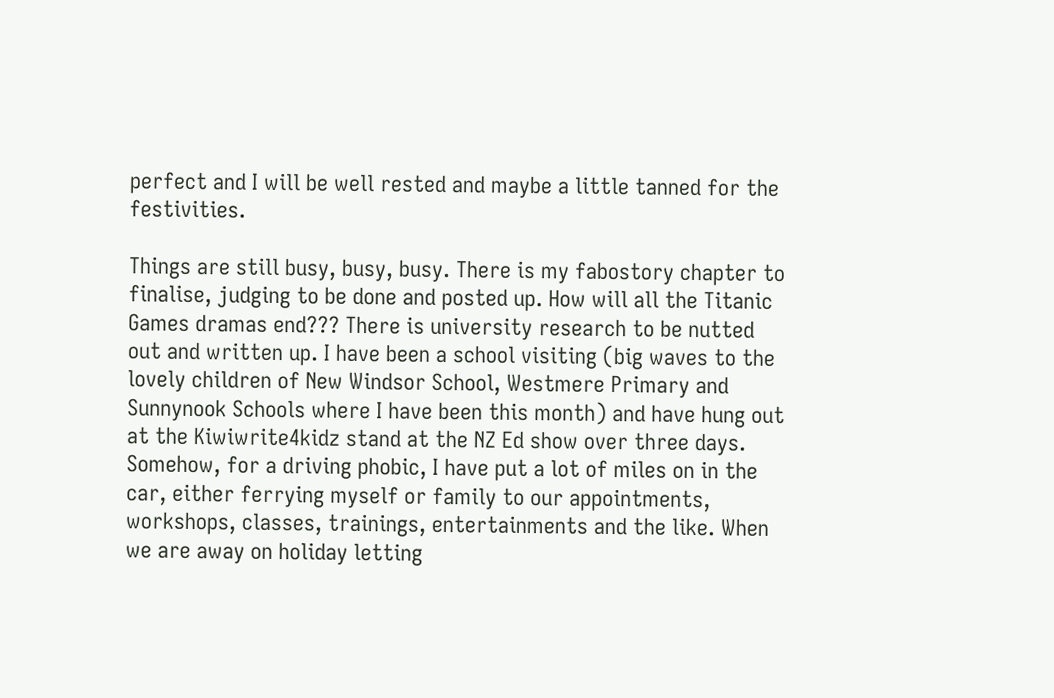perfect and I will be well rested and maybe a little tanned for the festivities.

Things are still busy, busy, busy. There is my fabostory chapter to finalise, judging to be done and posted up. How will all the Titanic Games dramas end??? There is university research to be nutted out and written up. I have been a school visiting (big waves to the lovely children of New Windsor School, Westmere Primary and Sunnynook Schools where I have been this month) and have hung out at the Kiwiwrite4kidz stand at the NZ Ed show over three days. Somehow, for a driving phobic, I have put a lot of miles on in the car, either ferrying myself or family to our appointments, workshops, classes, trainings, entertainments and the like. When we are away on holiday letting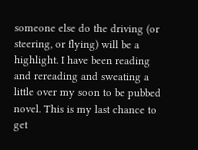someone else do the driving (or steering, or flying) will be a highlight. I have been reading and rereading and sweating a little over my soon to be pubbed novel. This is my last chance to get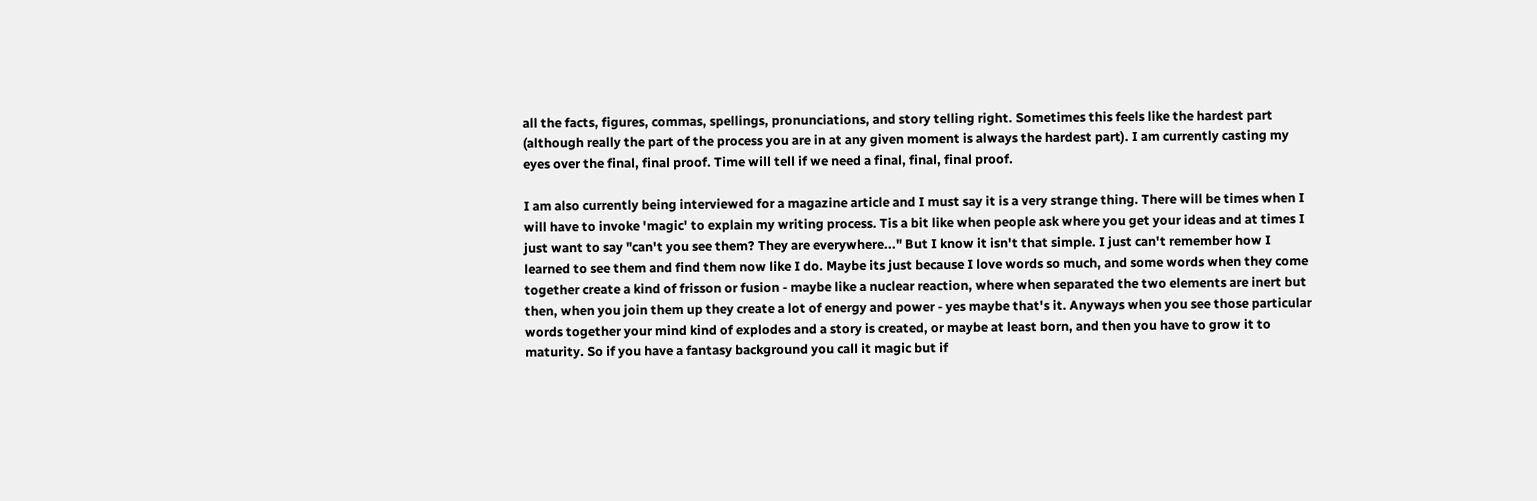all the facts, figures, commas, spellings, pronunciations, and story telling right. Sometimes this feels like the hardest part (although really the part of the process you are in at any given moment is always the hardest part). I am currently casting my eyes over the final, final proof. Time will tell if we need a final, final, final proof.

I am also currently being interviewed for a magazine article and I must say it is a very strange thing. There will be times when I will have to invoke 'magic' to explain my writing process. Tis a bit like when people ask where you get your ideas and at times I just want to say "can't you see them? They are everywhere..." But I know it isn't that simple. I just can't remember how I learned to see them and find them now like I do. Maybe its just because I love words so much, and some words when they come together create a kind of frisson or fusion - maybe like a nuclear reaction, where when separated the two elements are inert but then, when you join them up they create a lot of energy and power - yes maybe that's it. Anyways when you see those particular words together your mind kind of explodes and a story is created, or maybe at least born, and then you have to grow it to maturity. So if you have a fantasy background you call it magic but if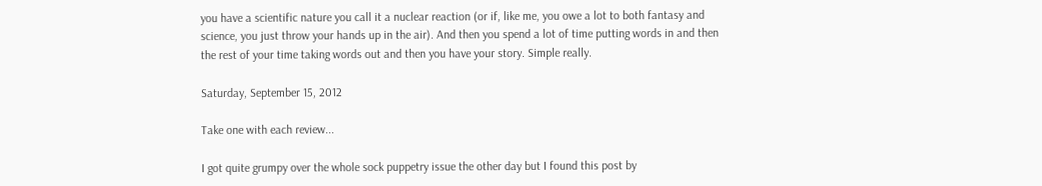you have a scientific nature you call it a nuclear reaction (or if, like me, you owe a lot to both fantasy and science, you just throw your hands up in the air). And then you spend a lot of time putting words in and then the rest of your time taking words out and then you have your story. Simple really.

Saturday, September 15, 2012

Take one with each review...

I got quite grumpy over the whole sock puppetry issue the other day but I found this post by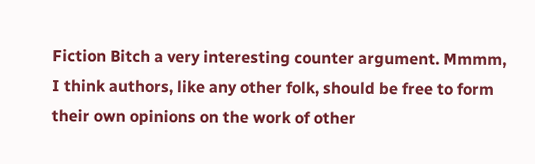Fiction Bitch a very interesting counter argument. Mmmm, I think authors, like any other folk, should be free to form their own opinions on the work of other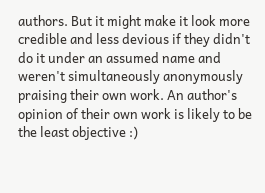authors. But it might make it look more credible and less devious if they didn't do it under an assumed name and weren't simultaneously anonymously praising their own work. An author's opinion of their own work is likely to be the least objective :)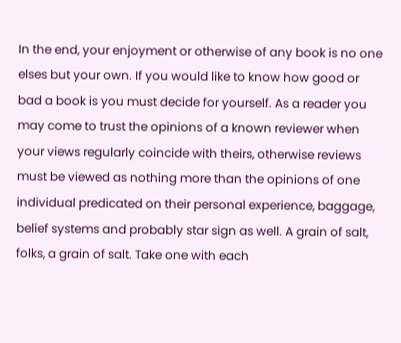In the end, your enjoyment or otherwise of any book is no one elses but your own. If you would like to know how good or bad a book is you must decide for yourself. As a reader you may come to trust the opinions of a known reviewer when your views regularly coincide with theirs, otherwise reviews must be viewed as nothing more than the opinions of one individual predicated on their personal experience, baggage, belief systems and probably star sign as well. A grain of salt, folks, a grain of salt. Take one with each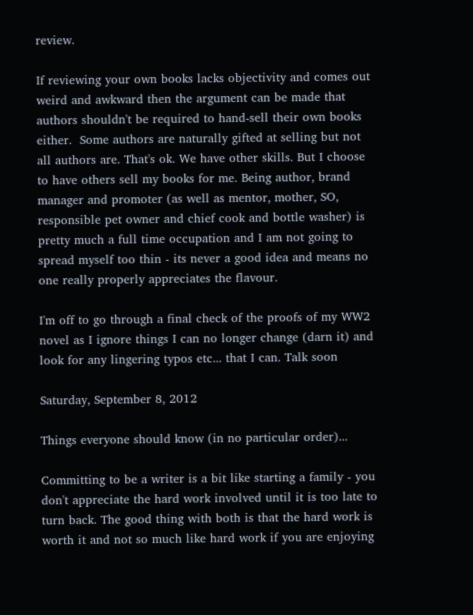review.

If reviewing your own books lacks objectivity and comes out weird and awkward then the argument can be made that authors shouldn't be required to hand-sell their own books either.  Some authors are naturally gifted at selling but not all authors are. That's ok. We have other skills. But I choose to have others sell my books for me. Being author, brand manager and promoter (as well as mentor, mother, SO, responsible pet owner and chief cook and bottle washer) is pretty much a full time occupation and I am not going to spread myself too thin - its never a good idea and means no one really properly appreciates the flavour.

I'm off to go through a final check of the proofs of my WW2 novel as I ignore things I can no longer change (darn it) and look for any lingering typos etc... that I can. Talk soon

Saturday, September 8, 2012

Things everyone should know (in no particular order)...

Committing to be a writer is a bit like starting a family - you don't appreciate the hard work involved until it is too late to turn back. The good thing with both is that the hard work is worth it and not so much like hard work if you are enjoying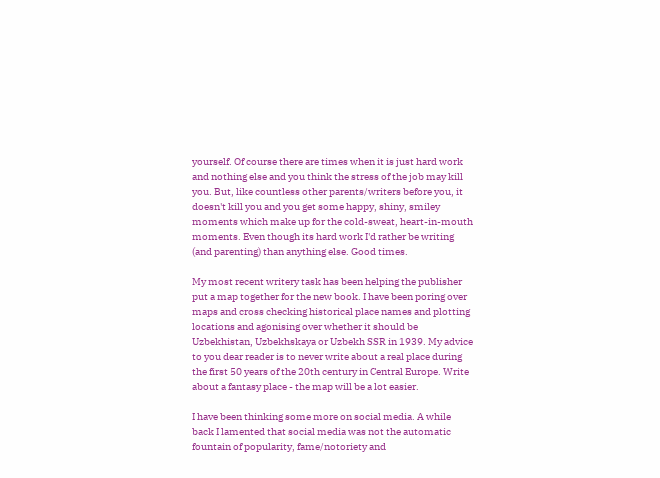yourself. Of course there are times when it is just hard work and nothing else and you think the stress of the job may kill you. But, like countless other parents/writers before you, it doesn't kill you and you get some happy, shiny, smiley moments which make up for the cold-sweat, heart-in-mouth moments. Even though its hard work I'd rather be writing (and parenting) than anything else. Good times.

My most recent writery task has been helping the publisher put a map together for the new book. I have been poring over maps and cross checking historical place names and plotting locations and agonising over whether it should be Uzbekhistan, Uzbekhskaya or Uzbekh SSR in 1939. My advice to you dear reader is to never write about a real place during the first 50 years of the 20th century in Central Europe. Write about a fantasy place - the map will be a lot easier.

I have been thinking some more on social media. A while back I lamented that social media was not the automatic fountain of popularity, fame/notoriety and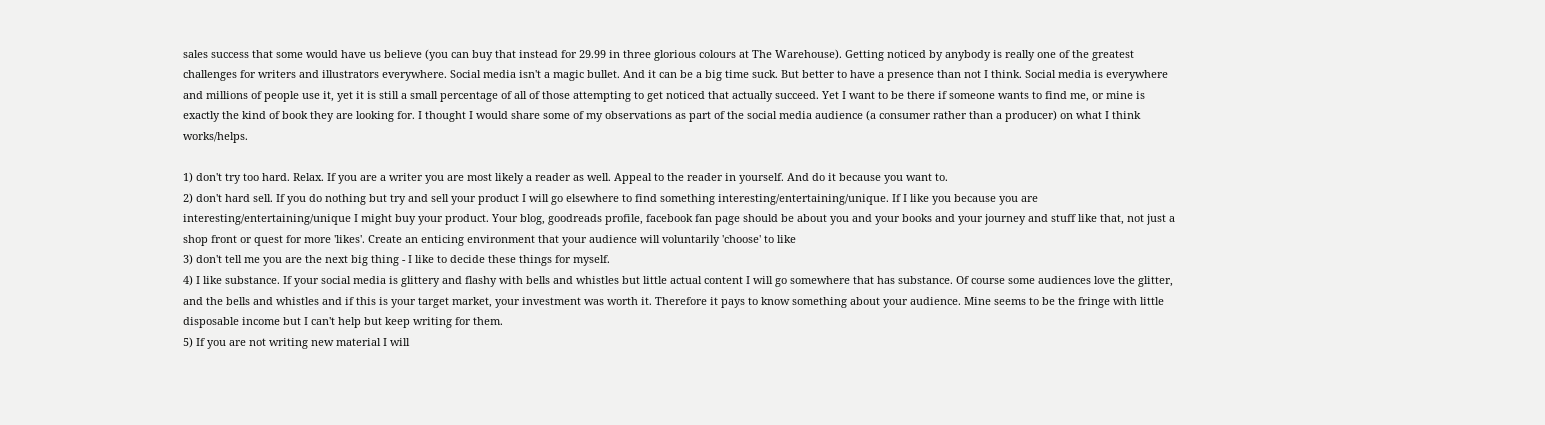sales success that some would have us believe (you can buy that instead for 29.99 in three glorious colours at The Warehouse). Getting noticed by anybody is really one of the greatest challenges for writers and illustrators everywhere. Social media isn't a magic bullet. And it can be a big time suck. But better to have a presence than not I think. Social media is everywhere and millions of people use it, yet it is still a small percentage of all of those attempting to get noticed that actually succeed. Yet I want to be there if someone wants to find me, or mine is exactly the kind of book they are looking for. I thought I would share some of my observations as part of the social media audience (a consumer rather than a producer) on what I think works/helps.

1) don't try too hard. Relax. If you are a writer you are most likely a reader as well. Appeal to the reader in yourself. And do it because you want to.
2) don't hard sell. If you do nothing but try and sell your product I will go elsewhere to find something interesting/entertaining/unique. If I like you because you are interesting/entertaining/unique I might buy your product. Your blog, goodreads profile, facebook fan page should be about you and your books and your journey and stuff like that, not just a shop front or quest for more 'likes'. Create an enticing environment that your audience will voluntarily 'choose' to like
3) don't tell me you are the next big thing - I like to decide these things for myself.
4) I like substance. If your social media is glittery and flashy with bells and whistles but little actual content I will go somewhere that has substance. Of course some audiences love the glitter, and the bells and whistles and if this is your target market, your investment was worth it. Therefore it pays to know something about your audience. Mine seems to be the fringe with little disposable income but I can't help but keep writing for them.
5) If you are not writing new material I will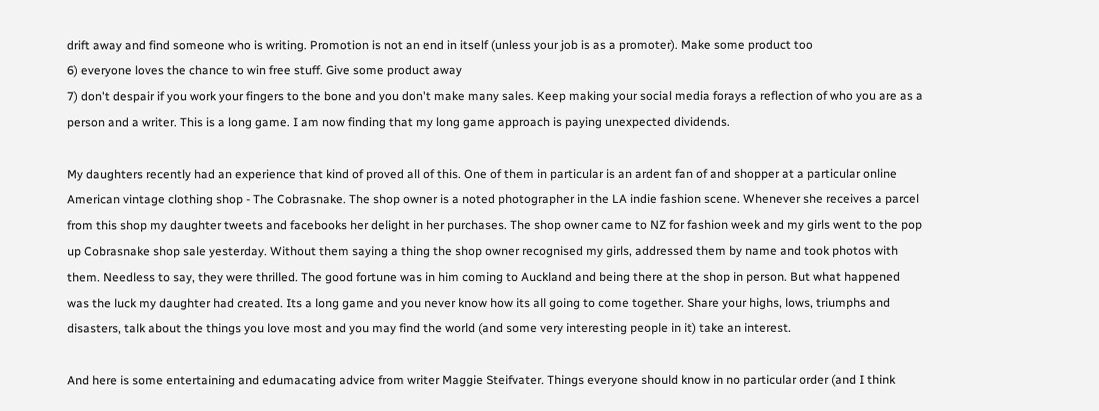drift away and find someone who is writing. Promotion is not an end in itself (unless your job is as a promoter). Make some product too
6) everyone loves the chance to win free stuff. Give some product away
7) don't despair if you work your fingers to the bone and you don't make many sales. Keep making your social media forays a reflection of who you are as a person and a writer. This is a long game. I am now finding that my long game approach is paying unexpected dividends.

My daughters recently had an experience that kind of proved all of this. One of them in particular is an ardent fan of and shopper at a particular online American vintage clothing shop - The Cobrasnake. The shop owner is a noted photographer in the LA indie fashion scene. Whenever she receives a parcel from this shop my daughter tweets and facebooks her delight in her purchases. The shop owner came to NZ for fashion week and my girls went to the pop up Cobrasnake shop sale yesterday. Without them saying a thing the shop owner recognised my girls, addressed them by name and took photos with them. Needless to say, they were thrilled. The good fortune was in him coming to Auckland and being there at the shop in person. But what happened was the luck my daughter had created. Its a long game and you never know how its all going to come together. Share your highs, lows, triumphs and disasters, talk about the things you love most and you may find the world (and some very interesting people in it) take an interest.

And here is some entertaining and edumacating advice from writer Maggie Steifvater. Things everyone should know in no particular order (and I think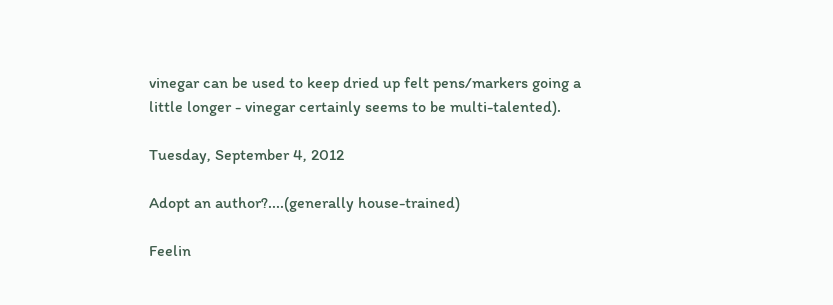vinegar can be used to keep dried up felt pens/markers going a little longer - vinegar certainly seems to be multi-talented).

Tuesday, September 4, 2012

Adopt an author?....(generally house-trained)

Feelin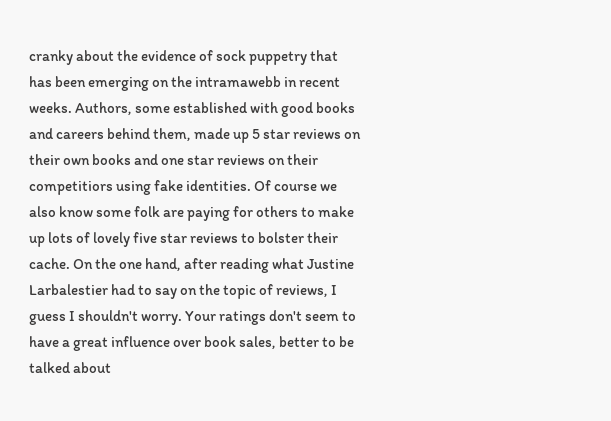cranky about the evidence of sock puppetry that has been emerging on the intramawebb in recent weeks. Authors, some established with good books and careers behind them, made up 5 star reviews on their own books and one star reviews on their competitiors using fake identities. Of course we also know some folk are paying for others to make up lots of lovely five star reviews to bolster their cache. On the one hand, after reading what Justine Larbalestier had to say on the topic of reviews, I guess I shouldn't worry. Your ratings don't seem to have a great influence over book sales, better to be talked about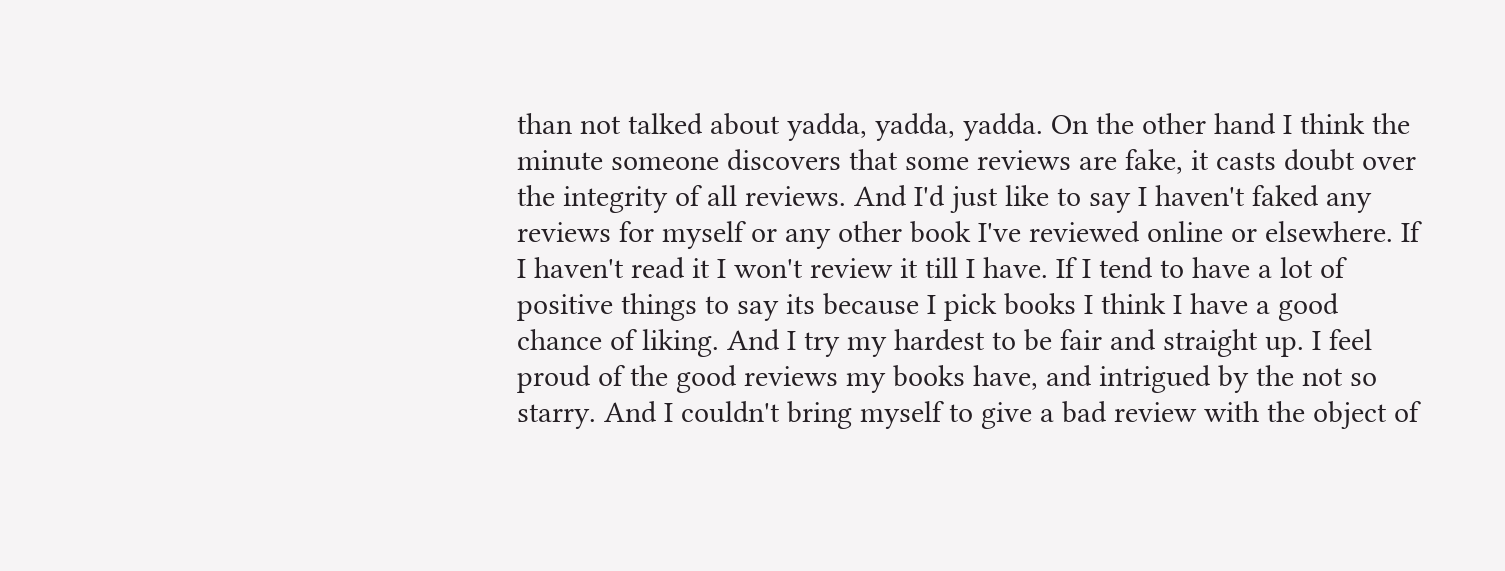than not talked about yadda, yadda, yadda. On the other hand I think the minute someone discovers that some reviews are fake, it casts doubt over the integrity of all reviews. And I'd just like to say I haven't faked any reviews for myself or any other book I've reviewed online or elsewhere. If I haven't read it I won't review it till I have. If I tend to have a lot of positive things to say its because I pick books I think I have a good chance of liking. And I try my hardest to be fair and straight up. I feel proud of the good reviews my books have, and intrigued by the not so starry. And I couldn't bring myself to give a bad review with the object of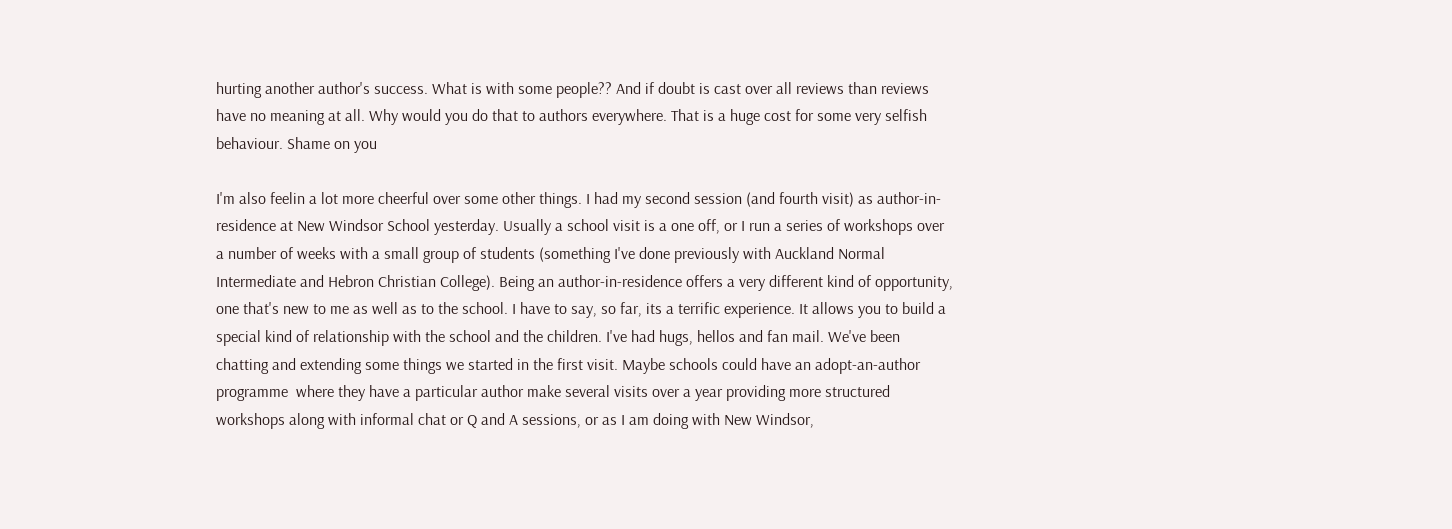hurting another author's success. What is with some people?? And if doubt is cast over all reviews than reviews have no meaning at all. Why would you do that to authors everywhere. That is a huge cost for some very selfish behaviour. Shame on you

I'm also feelin a lot more cheerful over some other things. I had my second session (and fourth visit) as author-in-residence at New Windsor School yesterday. Usually a school visit is a one off, or I run a series of workshops over a number of weeks with a small group of students (something I've done previously with Auckland Normal Intermediate and Hebron Christian College). Being an author-in-residence offers a very different kind of opportunity, one that's new to me as well as to the school. I have to say, so far, its a terrific experience. It allows you to build a special kind of relationship with the school and the children. I've had hugs, hellos and fan mail. We've been chatting and extending some things we started in the first visit. Maybe schools could have an adopt-an-author programme  where they have a particular author make several visits over a year providing more structured workshops along with informal chat or Q and A sessions, or as I am doing with New Windsor,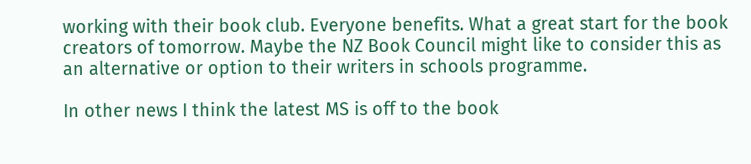working with their book club. Everyone benefits. What a great start for the book creators of tomorrow. Maybe the NZ Book Council might like to consider this as an alternative or option to their writers in schools programme.

In other news I think the latest MS is off to the book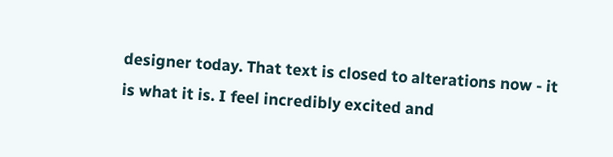designer today. That text is closed to alterations now - it is what it is. I feel incredibly excited and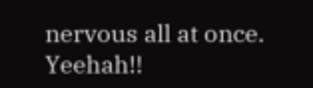nervous all at once. Yeehah!!